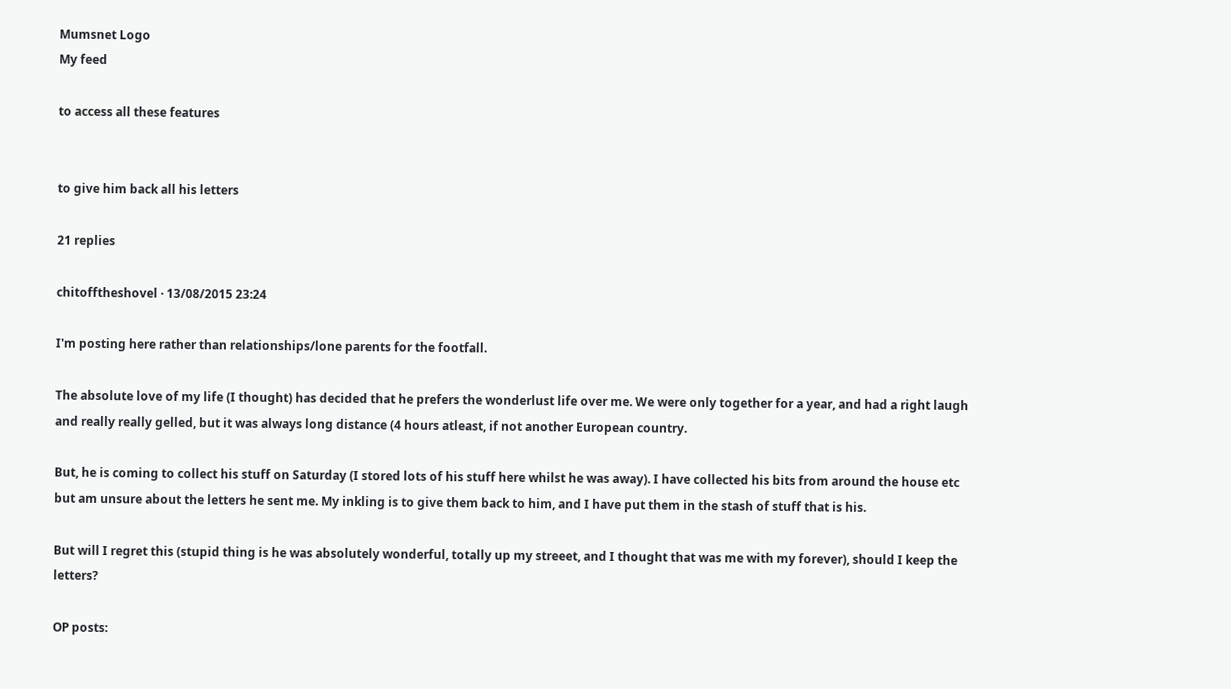Mumsnet Logo
My feed

to access all these features


to give him back all his letters

21 replies

chitofftheshovel · 13/08/2015 23:24

I'm posting here rather than relationships/lone parents for the footfall.

The absolute love of my life (I thought) has decided that he prefers the wonderlust life over me. We were only together for a year, and had a right laugh and really really gelled, but it was always long distance (4 hours atleast, if not another European country.

But, he is coming to collect his stuff on Saturday (I stored lots of his stuff here whilst he was away). I have collected his bits from around the house etc but am unsure about the letters he sent me. My inkling is to give them back to him, and I have put them in the stash of stuff that is his.

But will I regret this (stupid thing is he was absolutely wonderful, totally up my streeet, and I thought that was me with my forever), should I keep the letters?

OP posts: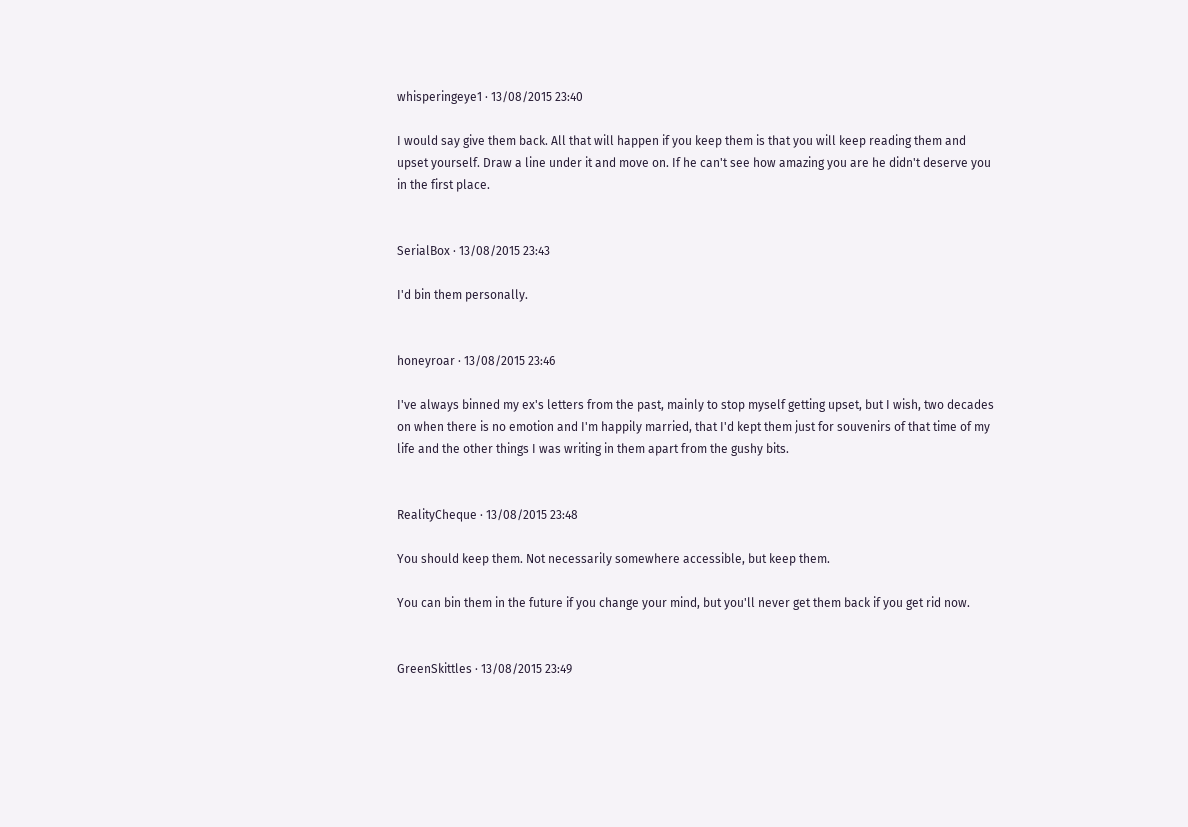whisperingeye1 · 13/08/2015 23:40

I would say give them back. All that will happen if you keep them is that you will keep reading them and upset yourself. Draw a line under it and move on. If he can't see how amazing you are he didn't deserve you in the first place.


SerialBox · 13/08/2015 23:43

I'd bin them personally.


honeyroar · 13/08/2015 23:46

I've always binned my ex's letters from the past, mainly to stop myself getting upset, but I wish, two decades on when there is no emotion and I'm happily married, that I'd kept them just for souvenirs of that time of my life and the other things I was writing in them apart from the gushy bits.


RealityCheque · 13/08/2015 23:48

You should keep them. Not necessarily somewhere accessible, but keep them.

You can bin them in the future if you change your mind, but you'll never get them back if you get rid now.


GreenSkittles · 13/08/2015 23:49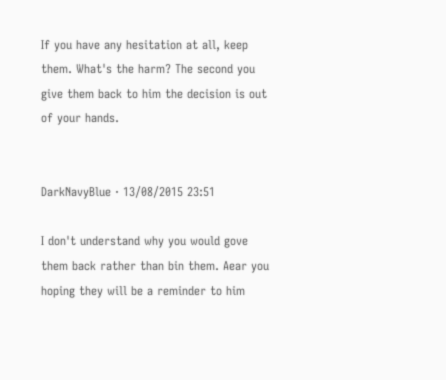If you have any hesitation at all, keep them. What's the harm? The second you give them back to him the decision is out of your hands.


DarkNavyBlue · 13/08/2015 23:51

I don't understand why you would gove them back rather than bin them. Aear you hoping they will be a reminder to him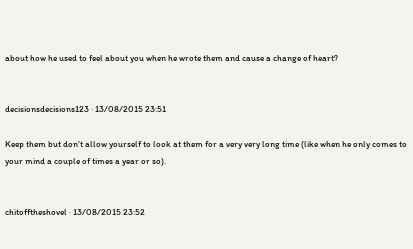about how he used to feel about you when he wrote them and cause a change of heart?


decisionsdecisions123 · 13/08/2015 23:51

Keep them but don't allow yourself to look at them for a very very long time (like when he only comes to your mind a couple of times a year or so).


chitofftheshovel · 13/08/2015 23:52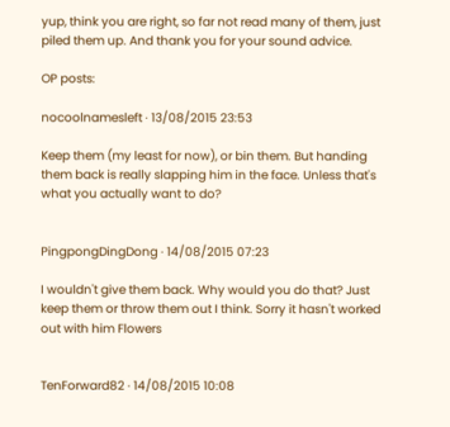yup, think you are right, so far not read many of them, just piled them up. And thank you for your sound advice.

OP posts:

nocoolnamesleft · 13/08/2015 23:53

Keep them (my least for now), or bin them. But handing them back is really slapping him in the face. Unless that's what you actually want to do?


PingpongDingDong · 14/08/2015 07:23

I wouldn't give them back. Why would you do that? Just keep them or throw them out I think. Sorry it hasn't worked out with him Flowers


TenForward82 · 14/08/2015 10:08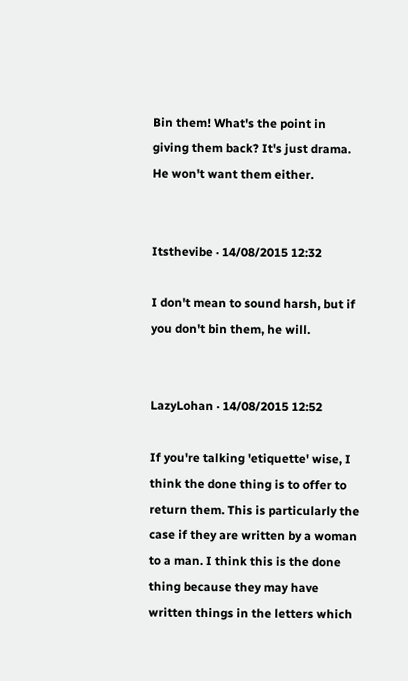Bin them! What's the point in giving them back? It's just drama. He won't want them either.


Itsthevibe · 14/08/2015 12:32

I don't mean to sound harsh, but if you don't bin them, he will.


LazyLohan · 14/08/2015 12:52

If you're talking 'etiquette' wise, I think the done thing is to offer to return them. This is particularly the case if they are written by a woman to a man. I think this is the done thing because they may have written things in the letters which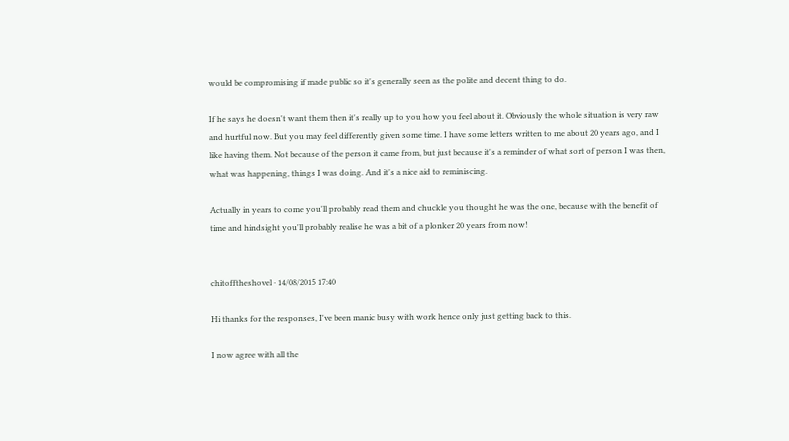would be compromising if made public so it's generally seen as the polite and decent thing to do.

If he says he doesn't want them then it's really up to you how you feel about it. Obviously the whole situation is very raw and hurtful now. But you may feel differently given some time. I have some letters written to me about 20 years ago, and I like having them. Not because of the person it came from, but just because it's a reminder of what sort of person I was then, what was happening, things I was doing. And it's a nice aid to reminiscing.

Actually in years to come you'll probably read them and chuckle you thought he was the one, because with the benefit of time and hindsight you'll probably realise he was a bit of a plonker 20 years from now!


chitofftheshovel · 14/08/2015 17:40

Hi thanks for the responses, I've been manic busy with work hence only just getting back to this.

I now agree with all the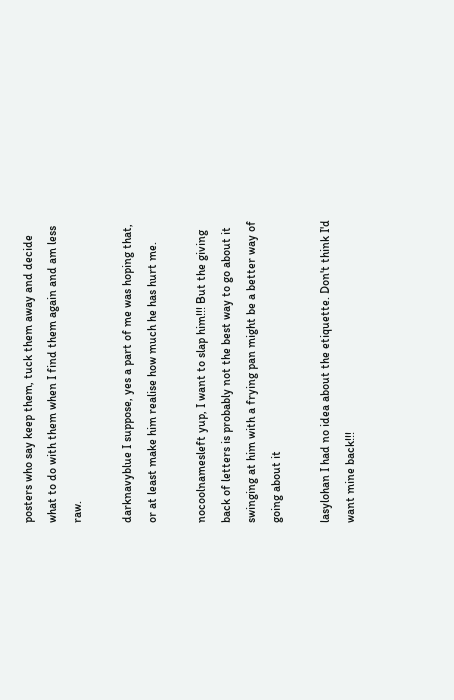posters who say keep them, tuck them away and decide what to do with them when I find them again and am less raw.

darknavyblue I suppose, yes a part of me was hoping that, or at least make him realise how much he has hurt me.

nocoolnamesleft yup, I want to slap him!!! But the giving back of letters is probably not the best way to go about it swinging at him with a frying pan might be a better way of going about it

lasylohan I had no idea about the etiquette. Don't think I'd want mine back!!!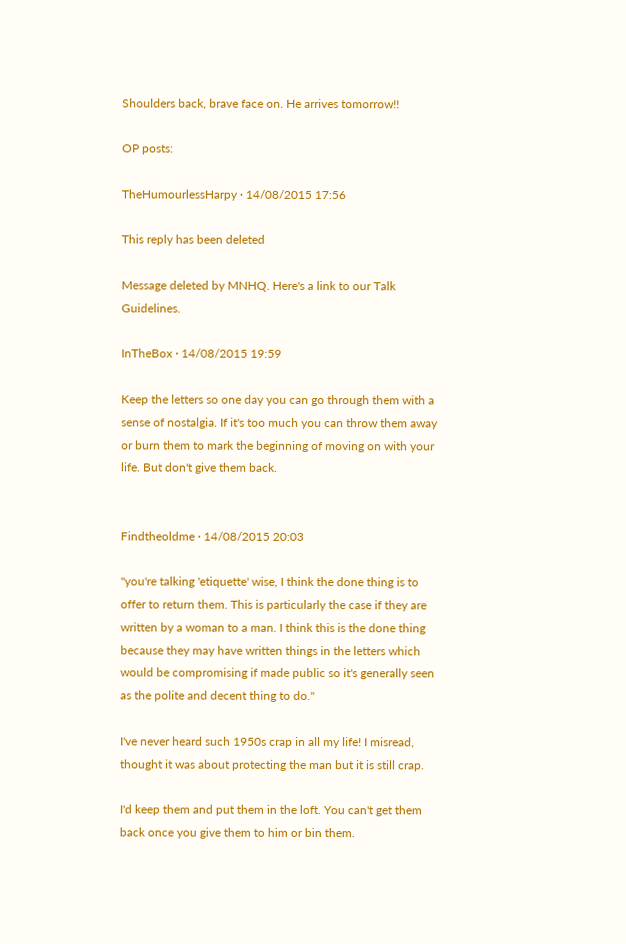Shoulders back, brave face on. He arrives tomorrow!!

OP posts:

TheHumourlessHarpy · 14/08/2015 17:56

This reply has been deleted

Message deleted by MNHQ. Here's a link to our Talk Guidelines.

InTheBox · 14/08/2015 19:59

Keep the letters so one day you can go through them with a sense of nostalgia. If it's too much you can throw them away or burn them to mark the beginning of moving on with your life. But don't give them back.


Findtheoldme · 14/08/2015 20:03

"you're talking 'etiquette' wise, I think the done thing is to offer to return them. This is particularly the case if they are written by a woman to a man. I think this is the done thing because they may have written things in the letters which would be compromising if made public so it's generally seen as the polite and decent thing to do."

I've never heard such 1950s crap in all my life! I misread, thought it was about protecting the man but it is still crap.

I'd keep them and put them in the loft. You can't get them back once you give them to him or bin them.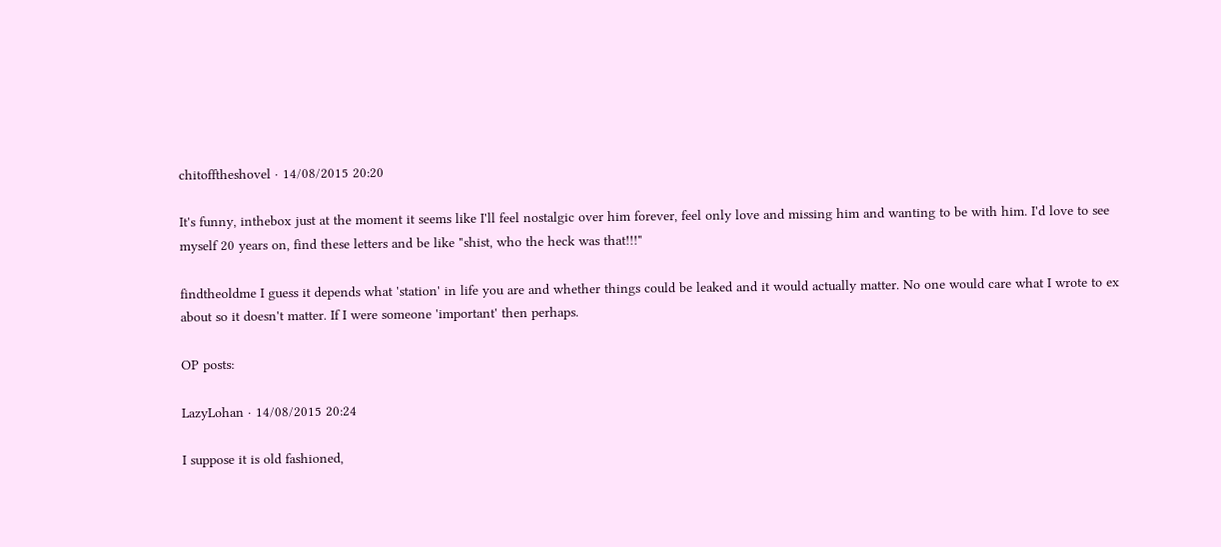chitofftheshovel · 14/08/2015 20:20

It's funny, inthebox just at the moment it seems like I'll feel nostalgic over him forever, feel only love and missing him and wanting to be with him. I'd love to see myself 20 years on, find these letters and be like "shist, who the heck was that!!!"

findtheoldme I guess it depends what 'station' in life you are and whether things could be leaked and it would actually matter. No one would care what I wrote to ex about so it doesn't matter. If I were someone 'important' then perhaps.

OP posts:

LazyLohan · 14/08/2015 20:24

I suppose it is old fashioned,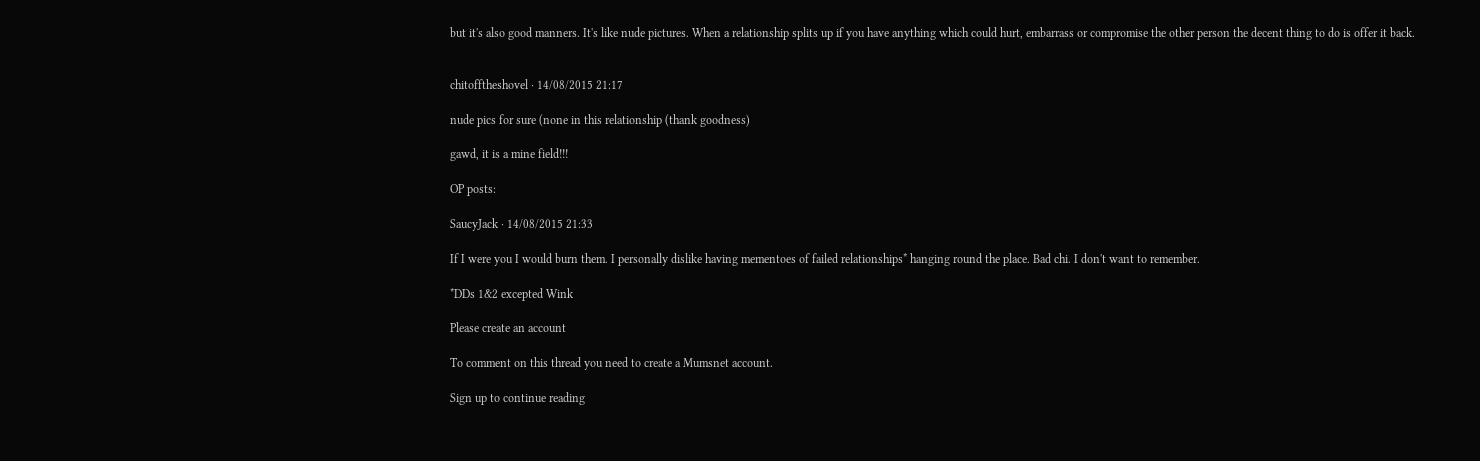but it's also good manners. It's like nude pictures. When a relationship splits up if you have anything which could hurt, embarrass or compromise the other person the decent thing to do is offer it back.


chitofftheshovel · 14/08/2015 21:17

nude pics for sure (none in this relationship (thank goodness)

gawd, it is a mine field!!!

OP posts:

SaucyJack · 14/08/2015 21:33

If I were you I would burn them. I personally dislike having mementoes of failed relationships* hanging round the place. Bad chi. I don't want to remember.

*DDs 1&2 excepted Wink

Please create an account

To comment on this thread you need to create a Mumsnet account.

Sign up to continue reading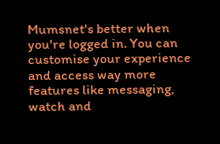Mumsnet's better when you're logged in. You can customise your experience and access way more features like messaging, watch and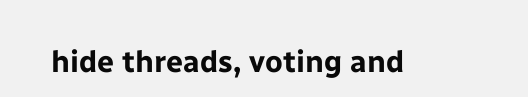hide threads, voting and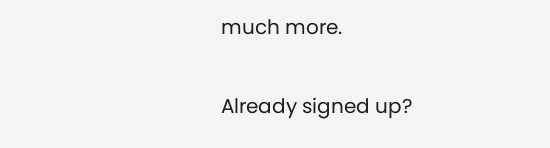much more.

Already signed up?